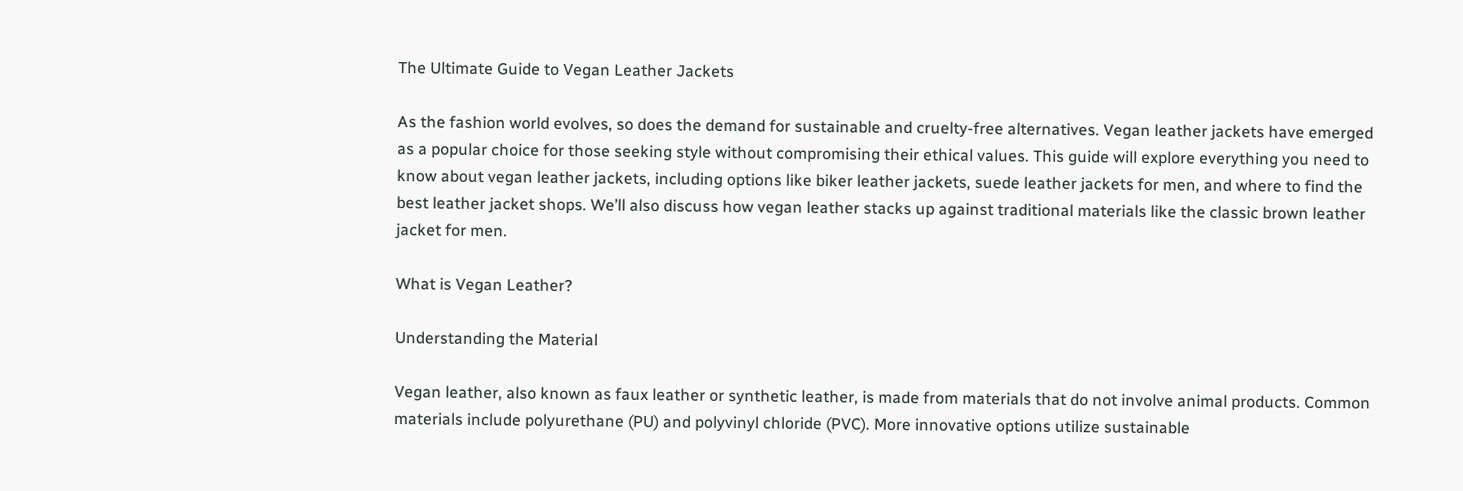The Ultimate Guide to Vegan Leather Jackets

As the fashion world evolves, so does the demand for sustainable and cruelty-free alternatives. Vegan leather jackets have emerged as a popular choice for those seeking style without compromising their ethical values. This guide will explore everything you need to know about vegan leather jackets, including options like biker leather jackets, suede leather jackets for men, and where to find the best leather jacket shops. We’ll also discuss how vegan leather stacks up against traditional materials like the classic brown leather jacket for men.

What is Vegan Leather?

Understanding the Material

Vegan leather, also known as faux leather or synthetic leather, is made from materials that do not involve animal products. Common materials include polyurethane (PU) and polyvinyl chloride (PVC). More innovative options utilize sustainable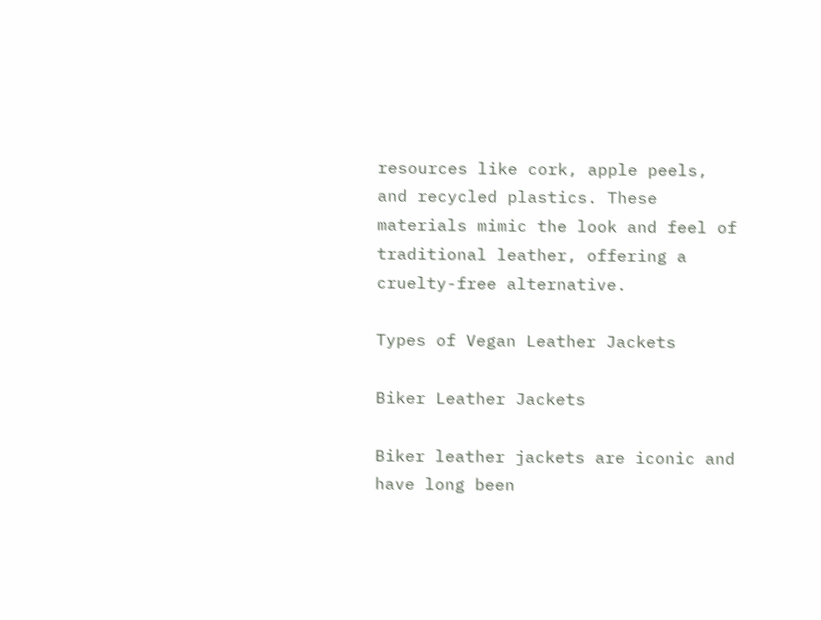resources like cork, apple peels, and recycled plastics. These materials mimic the look and feel of traditional leather, offering a cruelty-free alternative.

Types of Vegan Leather Jackets

Biker Leather Jackets

Biker leather jackets are iconic and have long been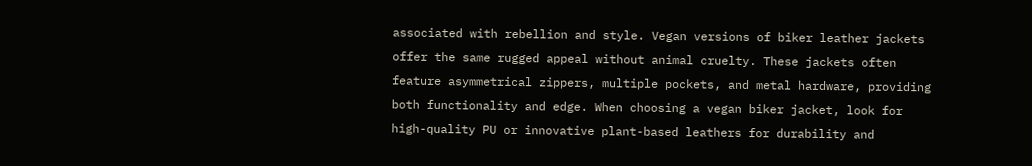associated with rebellion and style. Vegan versions of biker leather jackets offer the same rugged appeal without animal cruelty. These jackets often feature asymmetrical zippers, multiple pockets, and metal hardware, providing both functionality and edge. When choosing a vegan biker jacket, look for high-quality PU or innovative plant-based leathers for durability and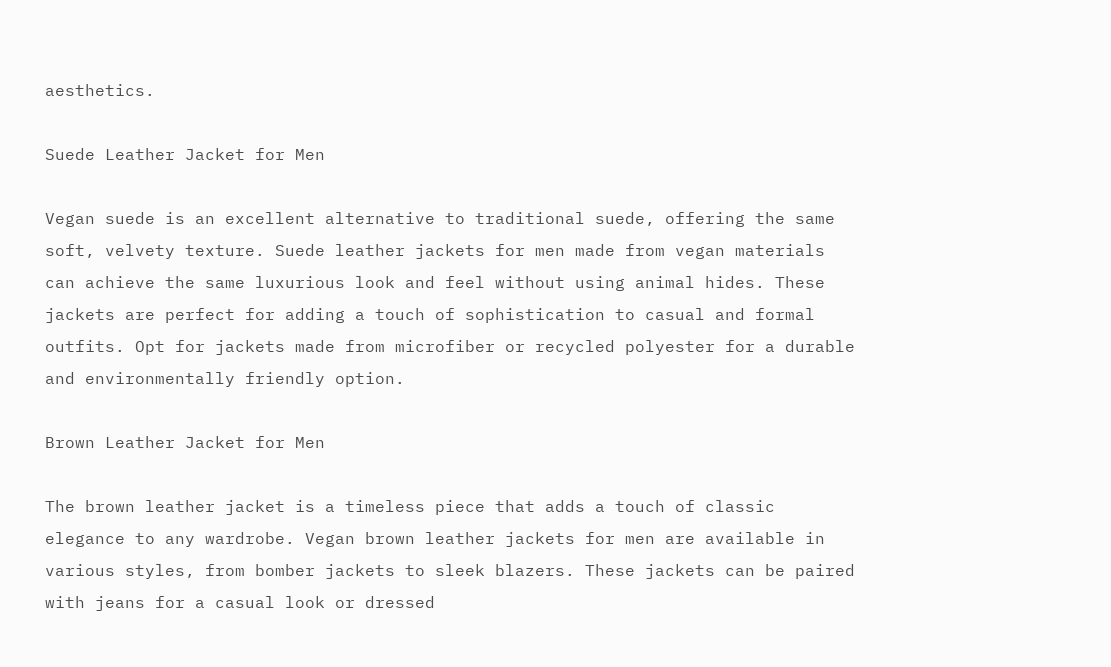aesthetics.

Suede Leather Jacket for Men

Vegan suede is an excellent alternative to traditional suede, offering the same soft, velvety texture. Suede leather jackets for men made from vegan materials can achieve the same luxurious look and feel without using animal hides. These jackets are perfect for adding a touch of sophistication to casual and formal outfits. Opt for jackets made from microfiber or recycled polyester for a durable and environmentally friendly option.

Brown Leather Jacket for Men

The brown leather jacket is a timeless piece that adds a touch of classic elegance to any wardrobe. Vegan brown leather jackets for men are available in various styles, from bomber jackets to sleek blazers. These jackets can be paired with jeans for a casual look or dressed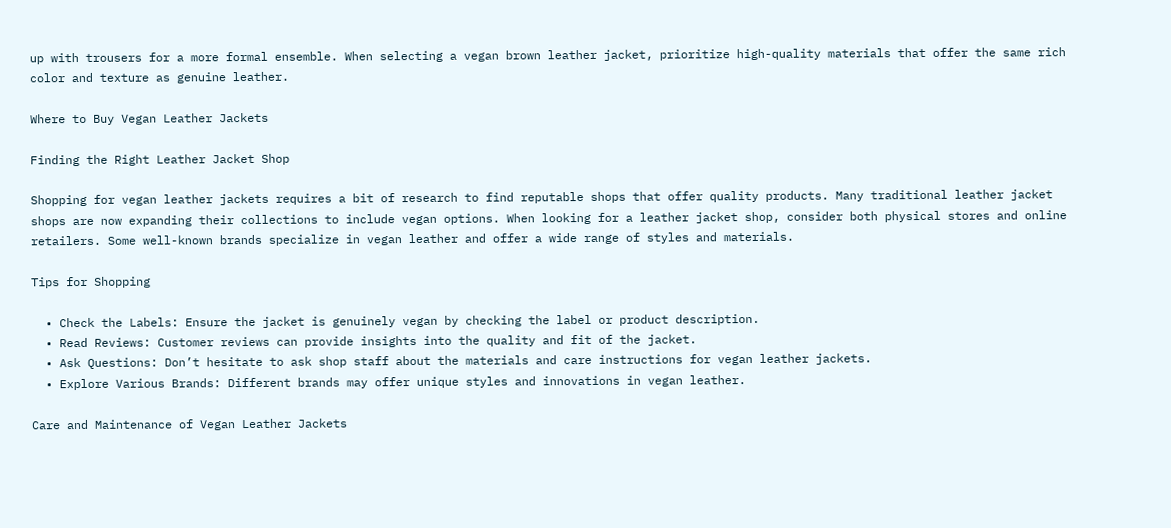up with trousers for a more formal ensemble. When selecting a vegan brown leather jacket, prioritize high-quality materials that offer the same rich color and texture as genuine leather.

Where to Buy Vegan Leather Jackets

Finding the Right Leather Jacket Shop

Shopping for vegan leather jackets requires a bit of research to find reputable shops that offer quality products. Many traditional leather jacket shops are now expanding their collections to include vegan options. When looking for a leather jacket shop, consider both physical stores and online retailers. Some well-known brands specialize in vegan leather and offer a wide range of styles and materials.

Tips for Shopping

  • Check the Labels: Ensure the jacket is genuinely vegan by checking the label or product description.
  • Read Reviews: Customer reviews can provide insights into the quality and fit of the jacket.
  • Ask Questions: Don’t hesitate to ask shop staff about the materials and care instructions for vegan leather jackets.
  • Explore Various Brands: Different brands may offer unique styles and innovations in vegan leather.

Care and Maintenance of Vegan Leather Jackets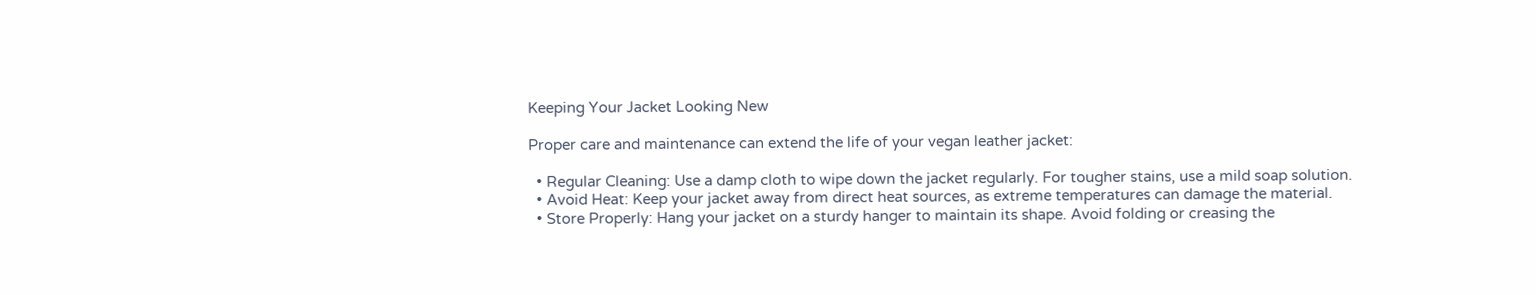Keeping Your Jacket Looking New

Proper care and maintenance can extend the life of your vegan leather jacket:

  • Regular Cleaning: Use a damp cloth to wipe down the jacket regularly. For tougher stains, use a mild soap solution.
  • Avoid Heat: Keep your jacket away from direct heat sources, as extreme temperatures can damage the material.
  • Store Properly: Hang your jacket on a sturdy hanger to maintain its shape. Avoid folding or creasing the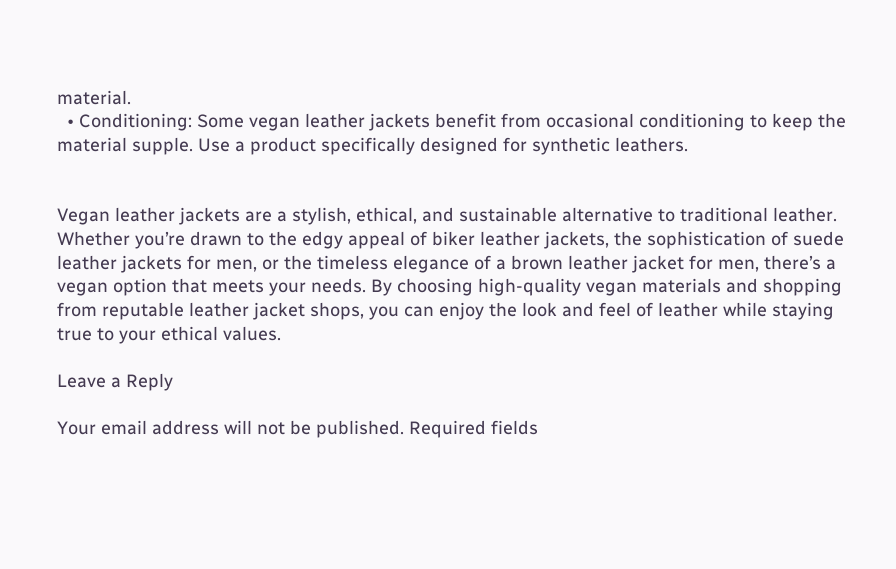material.
  • Conditioning: Some vegan leather jackets benefit from occasional conditioning to keep the material supple. Use a product specifically designed for synthetic leathers.


Vegan leather jackets are a stylish, ethical, and sustainable alternative to traditional leather. Whether you’re drawn to the edgy appeal of biker leather jackets, the sophistication of suede leather jackets for men, or the timeless elegance of a brown leather jacket for men, there’s a vegan option that meets your needs. By choosing high-quality vegan materials and shopping from reputable leather jacket shops, you can enjoy the look and feel of leather while staying true to your ethical values.

Leave a Reply

Your email address will not be published. Required fields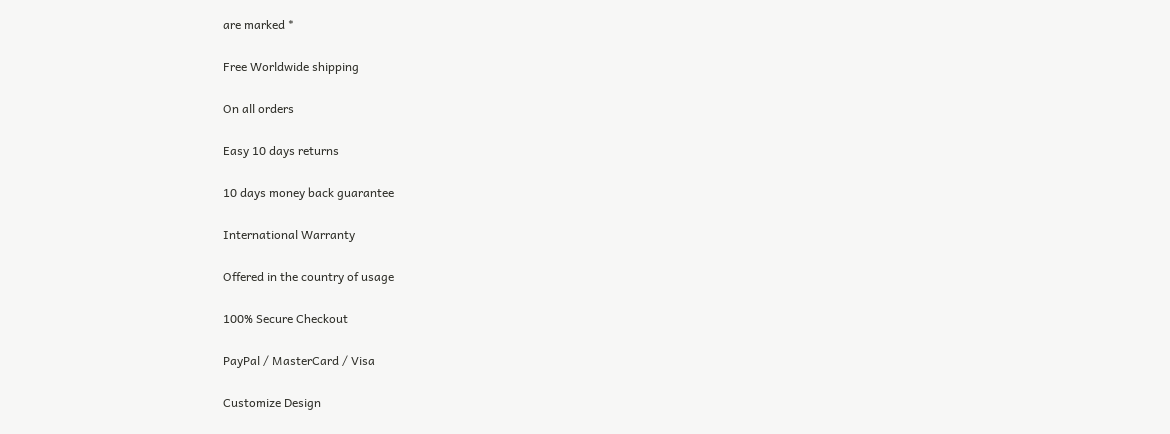are marked *

Free Worldwide shipping

On all orders

Easy 10 days returns

10 days money back guarantee

International Warranty

Offered in the country of usage

100% Secure Checkout

PayPal / MasterCard / Visa

Customize Design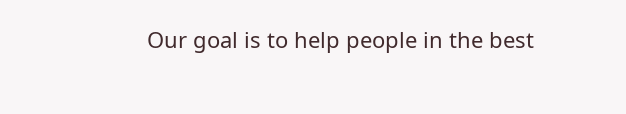Our goal is to help people in the best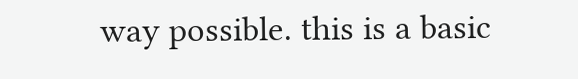way possible. this is a basic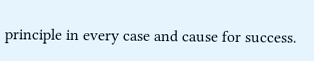principle in every case and cause for success.